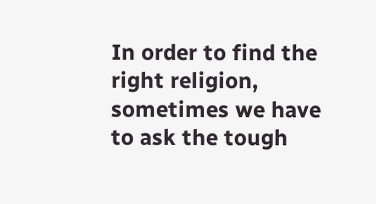In order to find the right religion, sometimes we have to ask the tough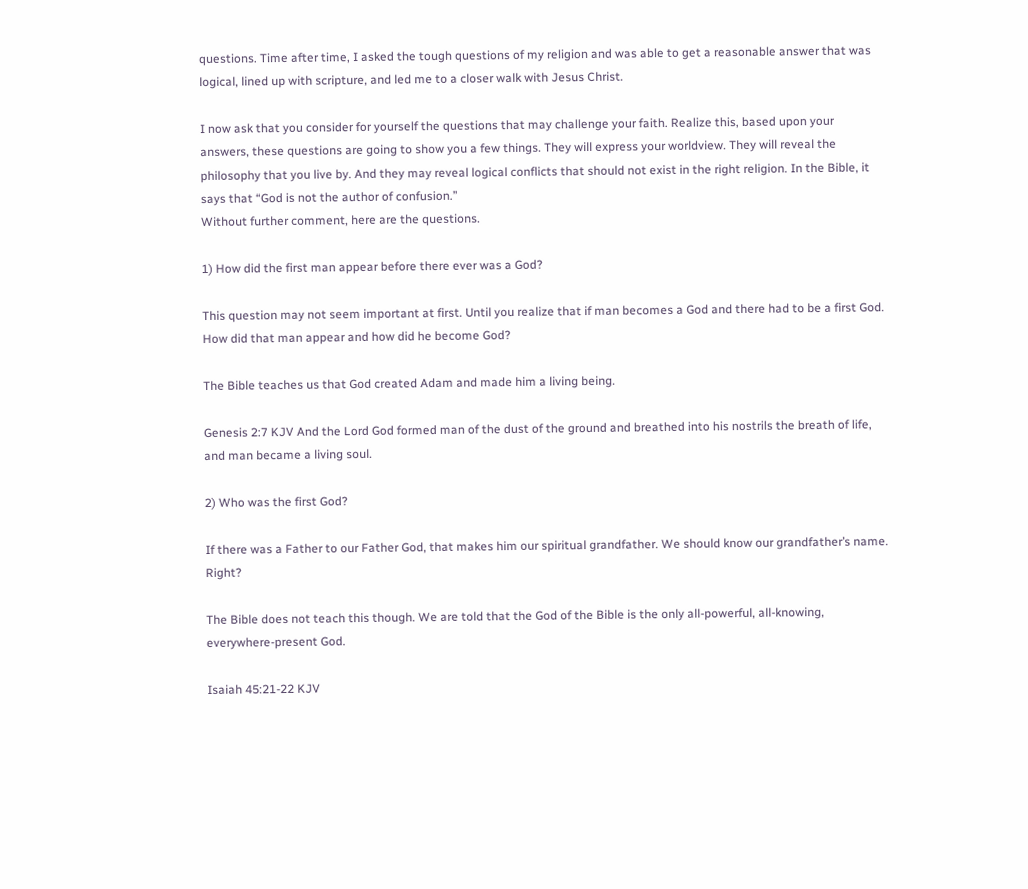questions. Time after time, I asked the tough questions of my religion and was able to get a reasonable answer that was logical, lined up with scripture, and led me to a closer walk with Jesus Christ.

I now ask that you consider for yourself the questions that may challenge your faith. Realize this, based upon your answers, these questions are going to show you a few things. They will express your worldview. They will reveal the philosophy that you live by. And they may reveal logical conflicts that should not exist in the right religion. In the Bible, it says that “God is not the author of confusion.”
Without further comment, here are the questions.

1) How did the first man appear before there ever was a God?

This question may not seem important at first. Until you realize that if man becomes a God and there had to be a first God. How did that man appear and how did he become God?

The Bible teaches us that God created Adam and made him a living being.

Genesis 2:7 KJV And the Lord God formed man of the dust of the ground and breathed into his nostrils the breath of life, and man became a living soul.

2) Who was the first God?

If there was a Father to our Father God, that makes him our spiritual grandfather. We should know our grandfather’s name. Right?

The Bible does not teach this though. We are told that the God of the Bible is the only all-powerful, all-knowing, everywhere-present God.

Isaiah 45:21-22 KJV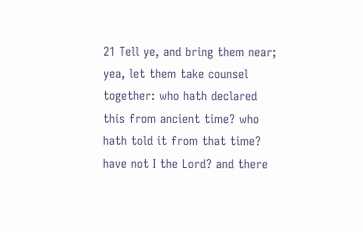21 Tell ye, and bring them near; yea, let them take counsel together: who hath declared this from ancient time? who hath told it from that time? have not I the Lord? and there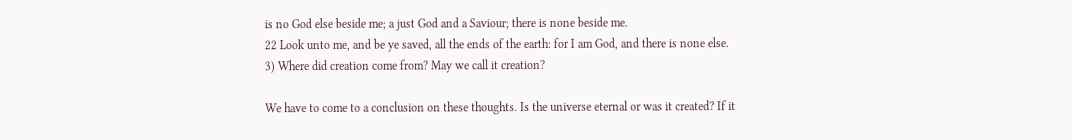is no God else beside me; a just God and a Saviour; there is none beside me.
22 Look unto me, and be ye saved, all the ends of the earth: for I am God, and there is none else.
3) Where did creation come from? May we call it creation?

We have to come to a conclusion on these thoughts. Is the universe eternal or was it created? If it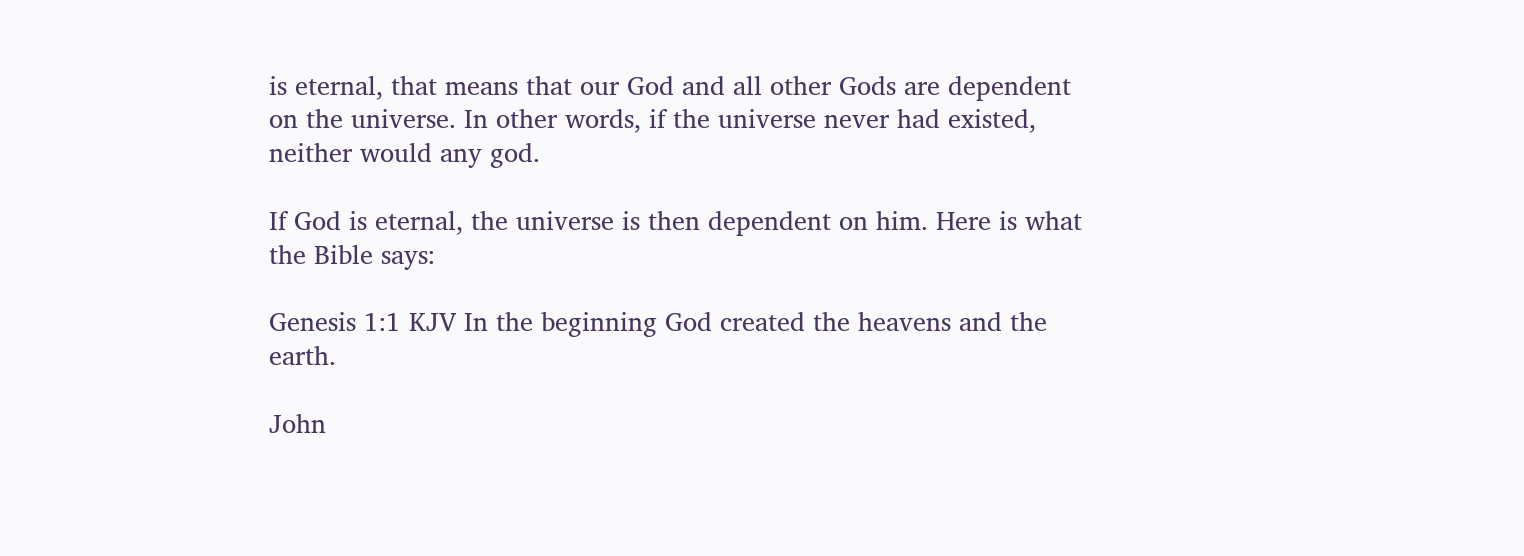is eternal, that means that our God and all other Gods are dependent on the universe. In other words, if the universe never had existed, neither would any god.

If God is eternal, the universe is then dependent on him. Here is what the Bible says:

Genesis 1:1 KJV In the beginning God created the heavens and the earth.

John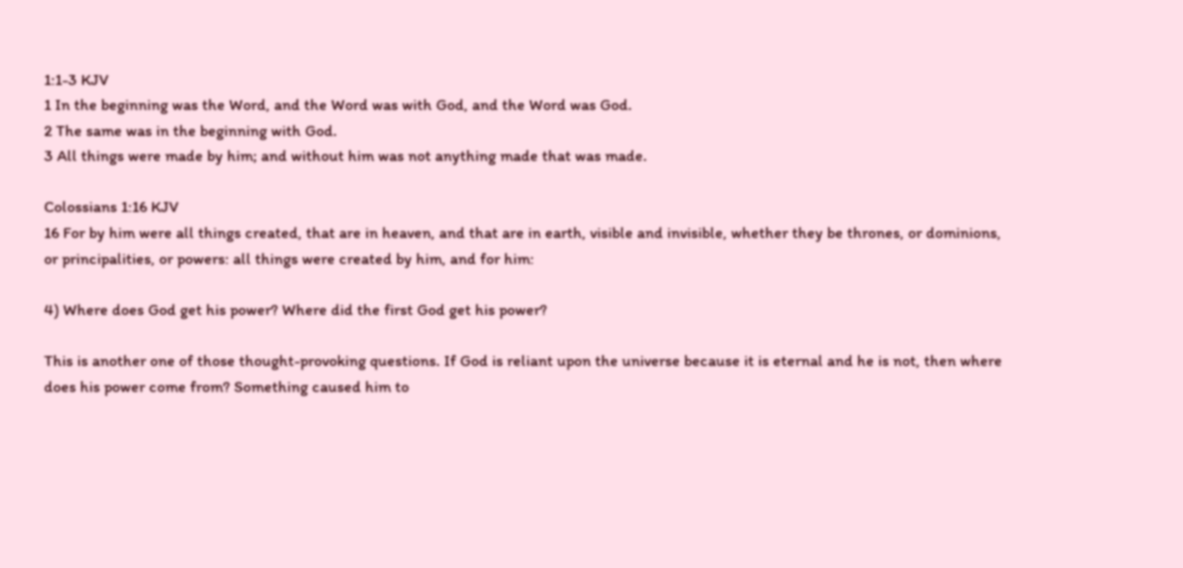1:1-3 KJV
1 In the beginning was the Word, and the Word was with God, and the Word was God.
2 The same was in the beginning with God.
3 All things were made by him; and without him was not anything made that was made.

Colossians 1:16 KJV
16 For by him were all things created, that are in heaven, and that are in earth, visible and invisible, whether they be thrones, or dominions, or principalities, or powers: all things were created by him, and for him:

4) Where does God get his power? Where did the first God get his power?

This is another one of those thought-provoking questions. If God is reliant upon the universe because it is eternal and he is not, then where does his power come from? Something caused him to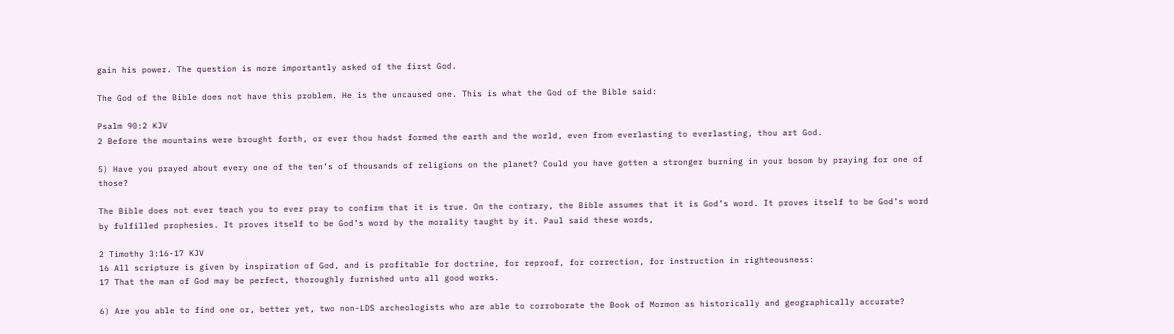gain his power. The question is more importantly asked of the first God.

The God of the Bible does not have this problem. He is the uncaused one. This is what the God of the Bible said:

Psalm 90:2 KJV
2 Before the mountains were brought forth, or ever thou hadst formed the earth and the world, even from everlasting to everlasting, thou art God.

5) Have you prayed about every one of the ten’s of thousands of religions on the planet? Could you have gotten a stronger burning in your bosom by praying for one of those?

The Bible does not ever teach you to ever pray to confirm that it is true. On the contrary, the Bible assumes that it is God’s word. It proves itself to be God’s word by fulfilled prophesies. It proves itself to be God’s word by the morality taught by it. Paul said these words,

2 Timothy 3:16-17 KJV
16 All scripture is given by inspiration of God, and is profitable for doctrine, for reproof, for correction, for instruction in righteousness:
17 That the man of God may be perfect, thoroughly furnished unto all good works.

6) Are you able to find one or, better yet, two non-LDS archeologists who are able to corroborate the Book of Mormon as historically and geographically accurate?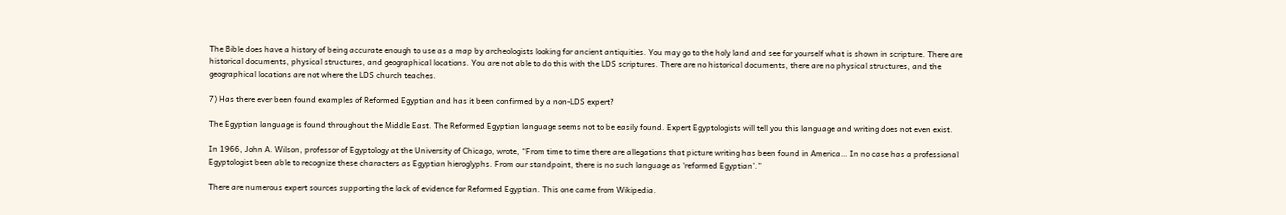The Bible does have a history of being accurate enough to use as a map by archeologists looking for ancient antiquities. You may go to the holy land and see for yourself what is shown in scripture. There are historical documents, physical structures, and geographical locations. You are not able to do this with the LDS scriptures. There are no historical documents, there are no physical structures, and the geographical locations are not where the LDS church teaches.

7) Has there ever been found examples of Reformed Egyptian and has it been confirmed by a non-LDS expert?

The Egyptian language is found throughout the Middle East. The Reformed Egyptian language seems not to be easily found. Expert Egyptologists will tell you this language and writing does not even exist.

In 1966, John A. Wilson, professor of Egyptology at the University of Chicago, wrote, “From time to time there are allegations that picture writing has been found in America… In no case has a professional Egyptologist been able to recognize these characters as Egyptian hieroglyphs. From our standpoint, there is no such language as ‘reformed Egyptian’.”

There are numerous expert sources supporting the lack of evidence for Reformed Egyptian. This one came from Wikipedia.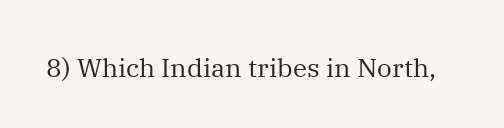8) Which Indian tribes in North,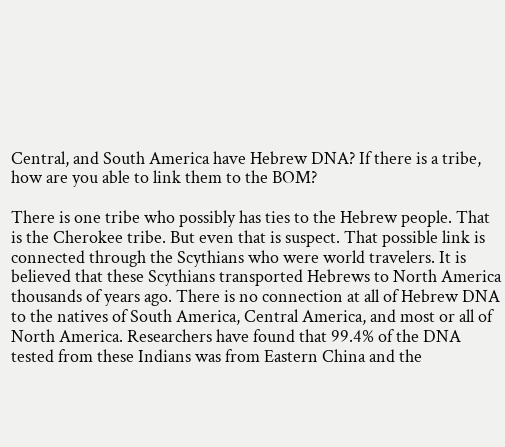Central, and South America have Hebrew DNA? If there is a tribe, how are you able to link them to the BOM?

There is one tribe who possibly has ties to the Hebrew people. That is the Cherokee tribe. But even that is suspect. That possible link is connected through the Scythians who were world travelers. It is believed that these Scythians transported Hebrews to North America thousands of years ago. There is no connection at all of Hebrew DNA to the natives of South America, Central America, and most or all of North America. Researchers have found that 99.4% of the DNA tested from these Indians was from Eastern China and the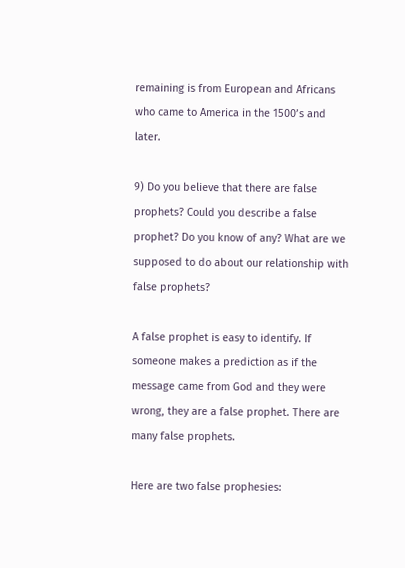remaining is from European and Africans who came to America in the 1500’s and later.

9) Do you believe that there are false prophets? Could you describe a false prophet? Do you know of any? What are we supposed to do about our relationship with false prophets?

A false prophet is easy to identify. If someone makes a prediction as if the message came from God and they were wrong, they are a false prophet. There are many false prophets.

Here are two false prophesies: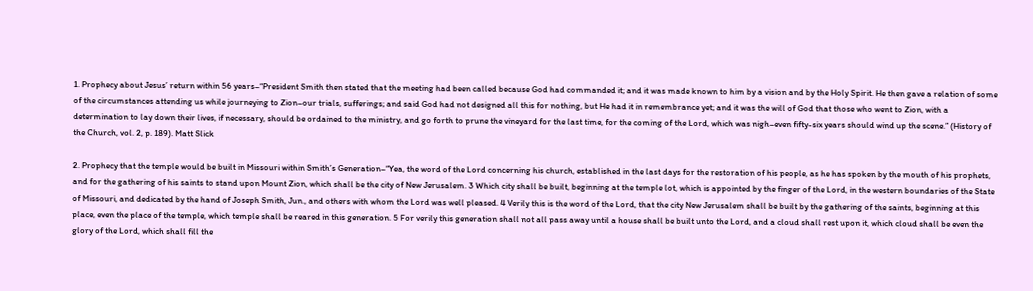1. Prophecy about Jesus’ return within 56 years–“President Smith then stated that the meeting had been called because God had commanded it; and it was made known to him by a vision and by the Holy Spirit. He then gave a relation of some of the circumstances attending us while journeying to Zion–our trials, sufferings; and said God had not designed all this for nothing, but He had it in remembrance yet; and it was the will of God that those who went to Zion, with a determination to lay down their lives, if necessary, should be ordained to the ministry, and go forth to prune the vineyard for the last time, for the coming of the Lord, which was nigh–even fifty-six years should wind up the scene.” (History of the Church, vol. 2, p. 189). Matt Slick

2. Prophecy that the temple would be built in Missouri within Smith’s Generation–“Yea, the word of the Lord concerning his church, established in the last days for the restoration of his people, as he has spoken by the mouth of his prophets, and for the gathering of his saints to stand upon Mount Zion, which shall be the city of New Jerusalem. 3 Which city shall be built, beginning at the temple lot, which is appointed by the finger of the Lord, in the western boundaries of the State of Missouri, and dedicated by the hand of Joseph Smith, Jun., and others with whom the Lord was well pleased. 4 Verily this is the word of the Lord, that the city New Jerusalem shall be built by the gathering of the saints, beginning at this place, even the place of the temple, which temple shall be reared in this generation. 5 For verily this generation shall not all pass away until a house shall be built unto the Lord, and a cloud shall rest upon it, which cloud shall be even the glory of the Lord, which shall fill the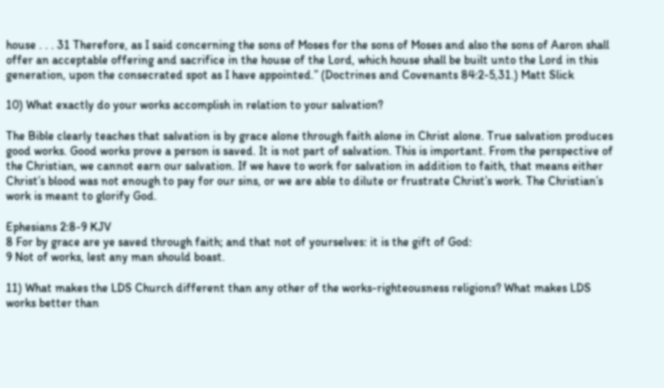house . . . 31 Therefore, as I said concerning the sons of Moses for the sons of Moses and also the sons of Aaron shall offer an acceptable offering and sacrifice in the house of the Lord, which house shall be built unto the Lord in this generation, upon the consecrated spot as I have appointed.” (Doctrines and Covenants 84:2-5,31.) Matt Slick

10) What exactly do your works accomplish in relation to your salvation?

The Bible clearly teaches that salvation is by grace alone through faith alone in Christ alone. True salvation produces good works. Good works prove a person is saved. It is not part of salvation. This is important. From the perspective of the Christian, we cannot earn our salvation. If we have to work for salvation in addition to faith, that means either Christ’s blood was not enough to pay for our sins, or we are able to dilute or frustrate Christ’s work. The Christian’s work is meant to glorify God.

Ephesians 2:8-9 KJV
8 For by grace are ye saved through faith; and that not of yourselves: it is the gift of God:
9 Not of works, lest any man should boast.

11) What makes the LDS Church different than any other of the works-righteousness religions? What makes LDS works better than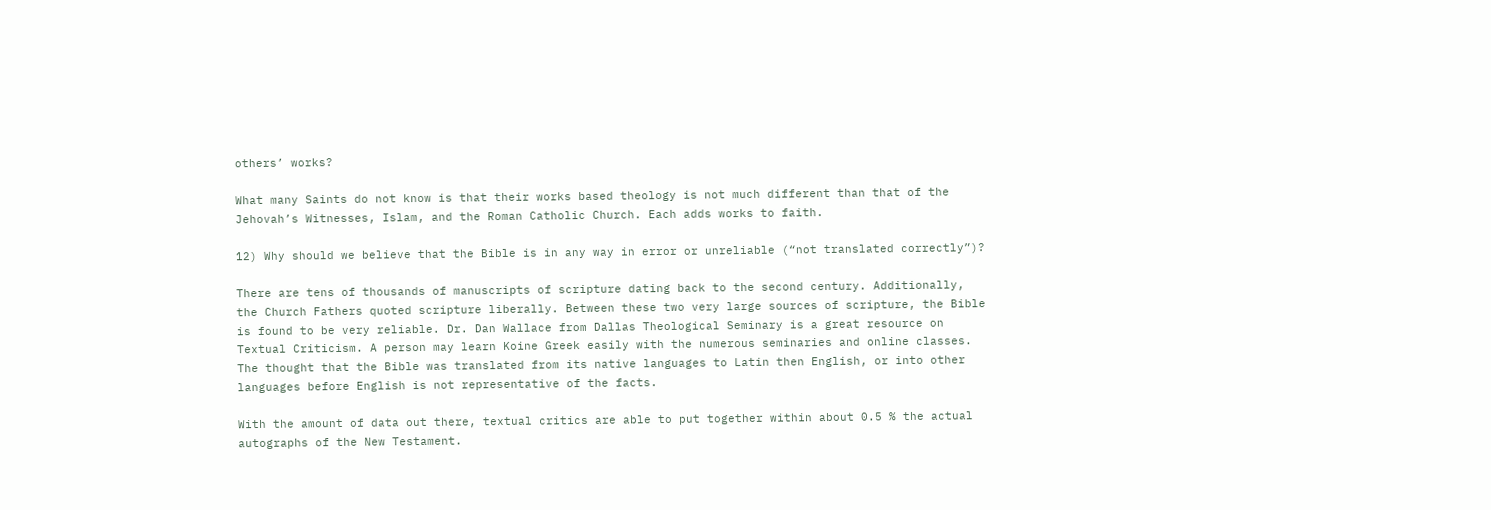others’ works?

What many Saints do not know is that their works based theology is not much different than that of the Jehovah’s Witnesses, Islam, and the Roman Catholic Church. Each adds works to faith.

12) Why should we believe that the Bible is in any way in error or unreliable (“not translated correctly”)?

There are tens of thousands of manuscripts of scripture dating back to the second century. Additionally, the Church Fathers quoted scripture liberally. Between these two very large sources of scripture, the Bible is found to be very reliable. Dr. Dan Wallace from Dallas Theological Seminary is a great resource on Textual Criticism. A person may learn Koine Greek easily with the numerous seminaries and online classes. The thought that the Bible was translated from its native languages to Latin then English, or into other languages before English is not representative of the facts.

With the amount of data out there, textual critics are able to put together within about 0.5 % the actual autographs of the New Testament.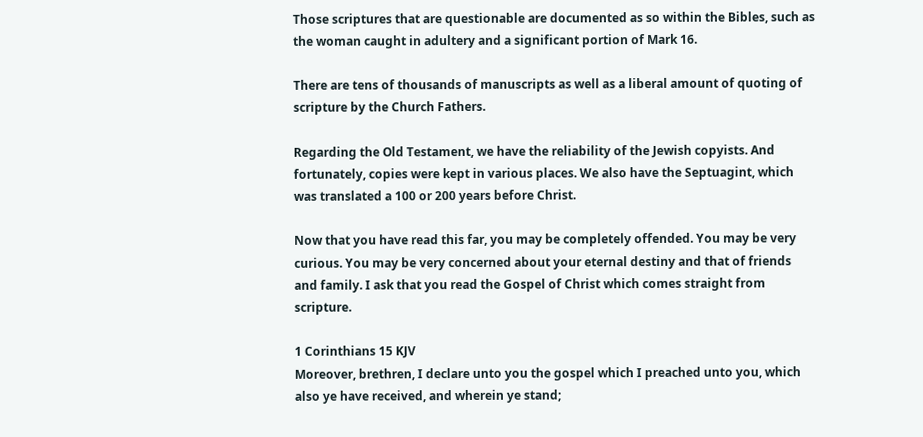Those scriptures that are questionable are documented as so within the Bibles, such as the woman caught in adultery and a significant portion of Mark 16.

There are tens of thousands of manuscripts as well as a liberal amount of quoting of scripture by the Church Fathers.

Regarding the Old Testament, we have the reliability of the Jewish copyists. And fortunately, copies were kept in various places. We also have the Septuagint, which was translated a 100 or 200 years before Christ.

Now that you have read this far, you may be completely offended. You may be very curious. You may be very concerned about your eternal destiny and that of friends and family. I ask that you read the Gospel of Christ which comes straight from scripture.

1 Corinthians 15 KJV
Moreover, brethren, I declare unto you the gospel which I preached unto you, which also ye have received, and wherein ye stand;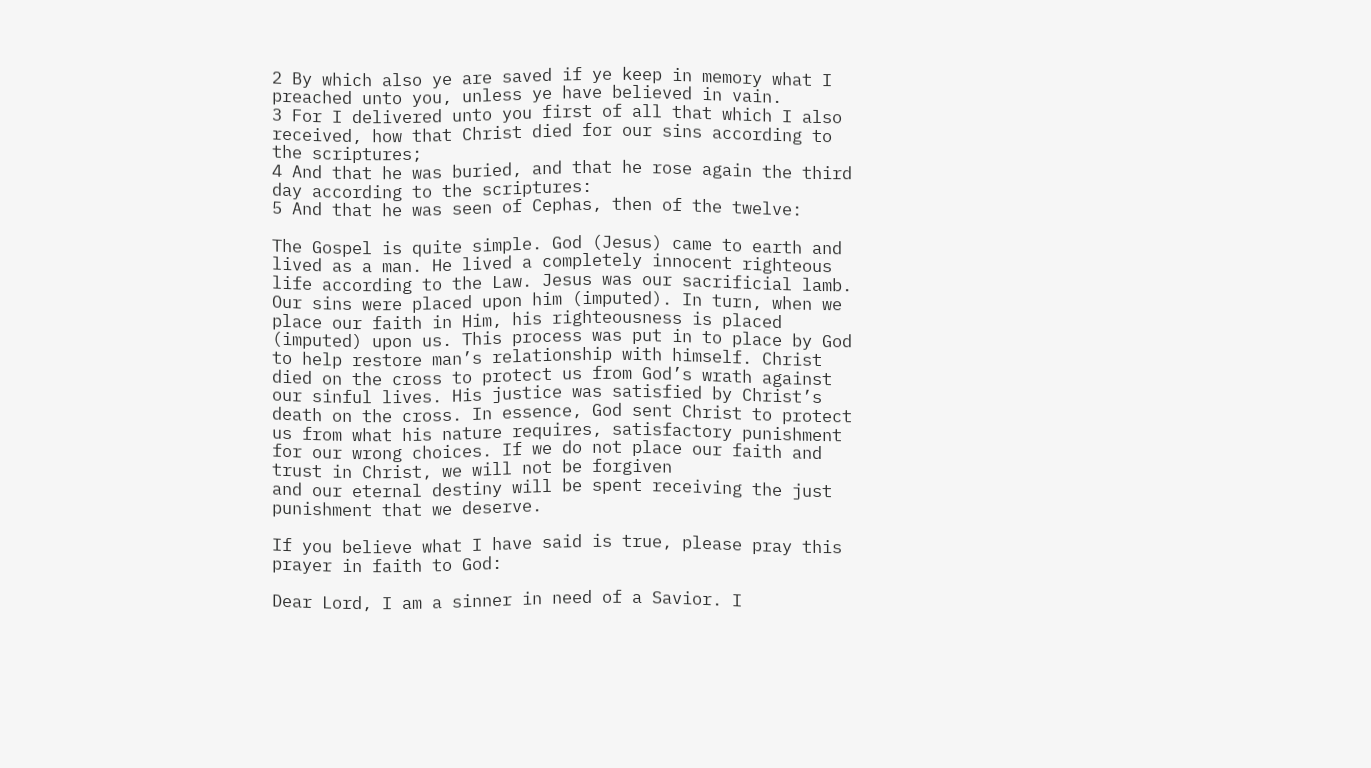2 By which also ye are saved if ye keep in memory what I preached unto you, unless ye have believed in vain.
3 For I delivered unto you first of all that which I also received, how that Christ died for our sins according to the scriptures;
4 And that he was buried, and that he rose again the third day according to the scriptures:
5 And that he was seen of Cephas, then of the twelve:

The Gospel is quite simple. God (Jesus) came to earth and lived as a man. He lived a completely innocent righteous life according to the Law. Jesus was our sacrificial lamb. Our sins were placed upon him (imputed). In turn, when we place our faith in Him, his righteousness is placed (imputed) upon us. This process was put in to place by God to help restore man’s relationship with himself. Christ died on the cross to protect us from God’s wrath against our sinful lives. His justice was satisfied by Christ’s death on the cross. In essence, God sent Christ to protect us from what his nature requires, satisfactory punishment for our wrong choices. If we do not place our faith and trust in Christ, we will not be forgiven
and our eternal destiny will be spent receiving the just punishment that we deserve.

If you believe what I have said is true, please pray this prayer in faith to God:

Dear Lord, I am a sinner in need of a Savior. I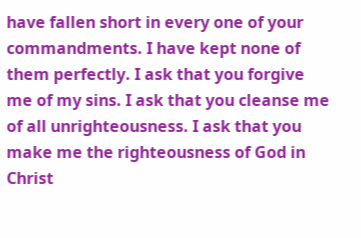have fallen short in every one of your commandments. I have kept none of them perfectly. I ask that you forgive me of my sins. I ask that you cleanse me of all unrighteousness. I ask that you make me the righteousness of God in Christ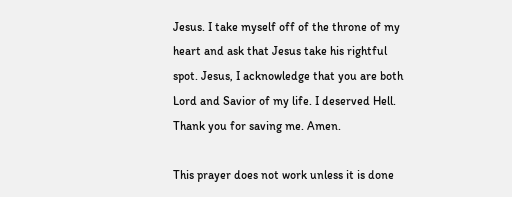Jesus. I take myself off of the throne of my heart and ask that Jesus take his rightful spot. Jesus, I acknowledge that you are both Lord and Savior of my life. I deserved Hell. Thank you for saving me. Amen.

This prayer does not work unless it is done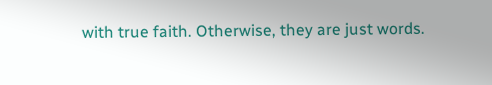with true faith. Otherwise, they are just words.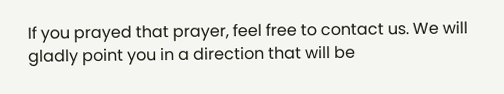If you prayed that prayer, feel free to contact us. We will gladly point you in a direction that will be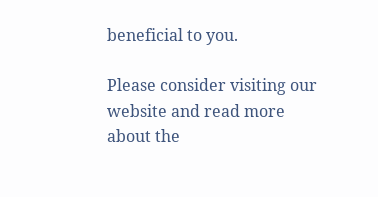beneficial to you.

Please consider visiting our website and read more about the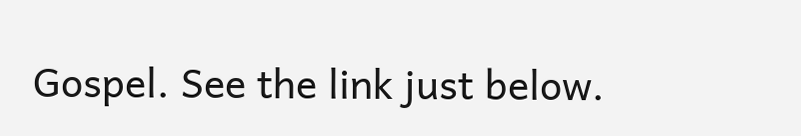Gospel. See the link just below.